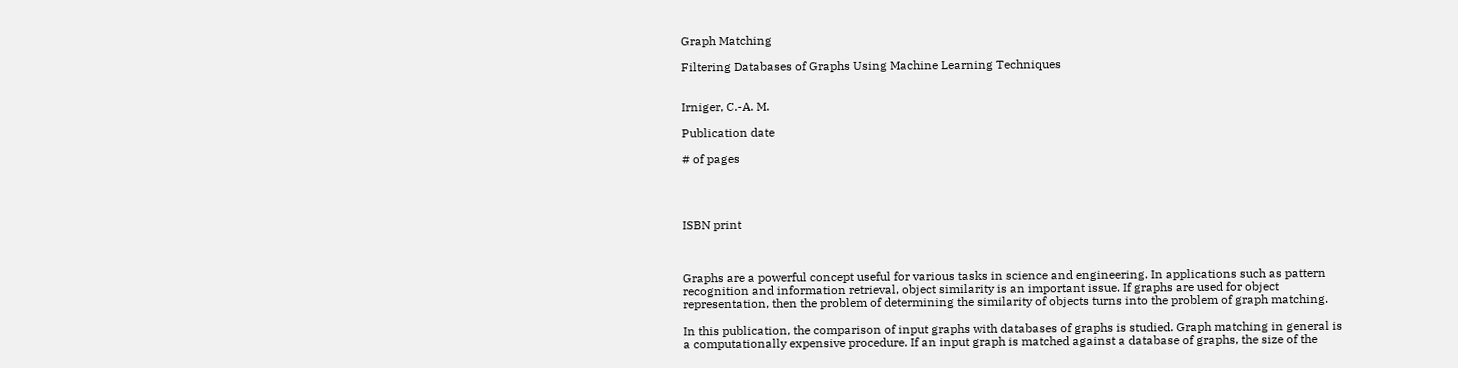Graph Matching

Filtering Databases of Graphs Using Machine Learning Techniques


Irniger, C.-A. M.

Publication date

# of pages




ISBN print



Graphs are a powerful concept useful for various tasks in science and engineering. In applications such as pattern recognition and information retrieval, object similarity is an important issue. If graphs are used for object representation, then the problem of determining the similarity of objects turns into the problem of graph matching.

In this publication, the comparison of input graphs with databases of graphs is studied. Graph matching in general is a computationally expensive procedure. If an input graph is matched against a database of graphs, the size of the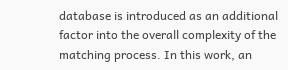database is introduced as an additional factor into the overall complexity of the matching process. In this work, an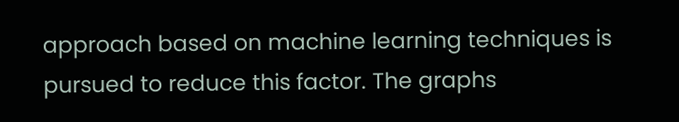approach based on machine learning techniques is pursued to reduce this factor. The graphs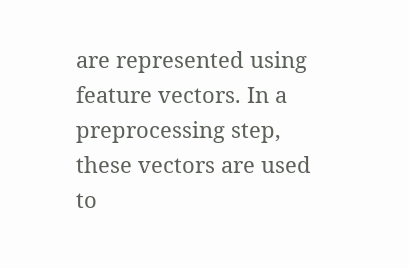are represented using feature vectors. In a preprocessing step, these vectors are used to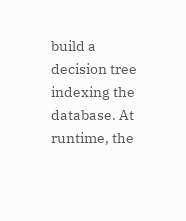build a decision tree indexing the database. At runtime, the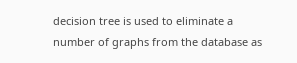decision tree is used to eliminate a number of graphs from the database as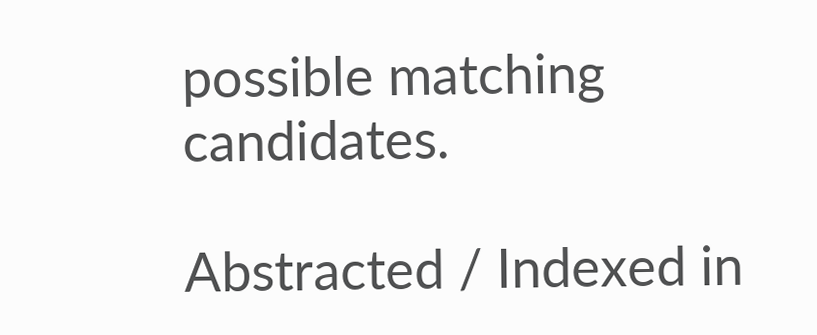possible matching candidates.

Abstracted / Indexed in